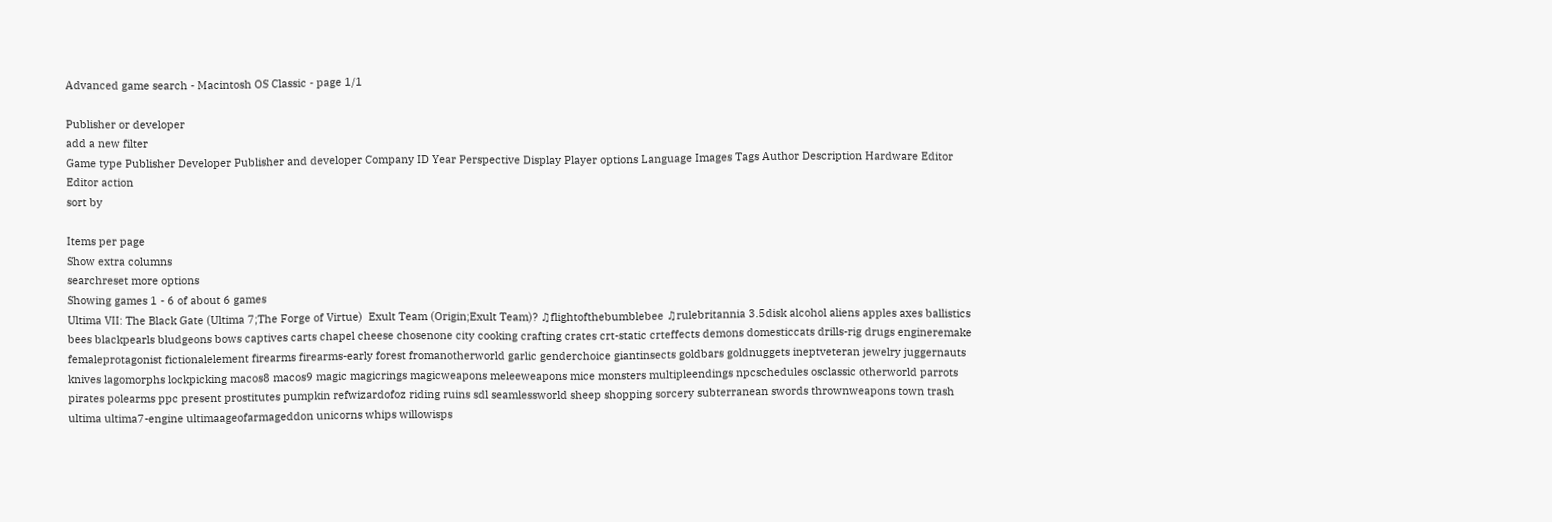Advanced game search - Macintosh OS Classic - page 1/1

Publisher or developer
add a new filter
Game type Publisher Developer Publisher and developer Company ID Year Perspective Display Player options Language Images Tags Author Description Hardware Editor Editor action
sort by

Items per page
Show extra columns
searchreset more options
Showing games 1 - 6 of about 6 games
Ultima VII: The Black Gate (Ultima 7;The Forge of Virtue)  Exult Team (Origin;Exult Team)? ♫flightofthebumblebee ♫rulebritannia 3.5disk alcohol aliens apples axes ballistics bees blackpearls bludgeons bows captives carts chapel cheese chosenone city cooking crafting crates crt-static crteffects demons domesticcats drills-rig drugs engineremake femaleprotagonist fictionalelement firearms firearms-early forest fromanotherworld garlic genderchoice giantinsects goldbars goldnuggets ineptveteran jewelry juggernauts knives lagomorphs lockpicking macos8 macos9 magic magicrings magicweapons meleeweapons mice monsters multipleendings npcschedules osclassic otherworld parrots pirates polearms ppc present prostitutes pumpkin refwizardofoz riding ruins sdl seamlessworld sheep shopping sorcery subterranean swords thrownweapons town trash ultima ultima7-engine ultimaageofarmageddon unicorns whips willowisps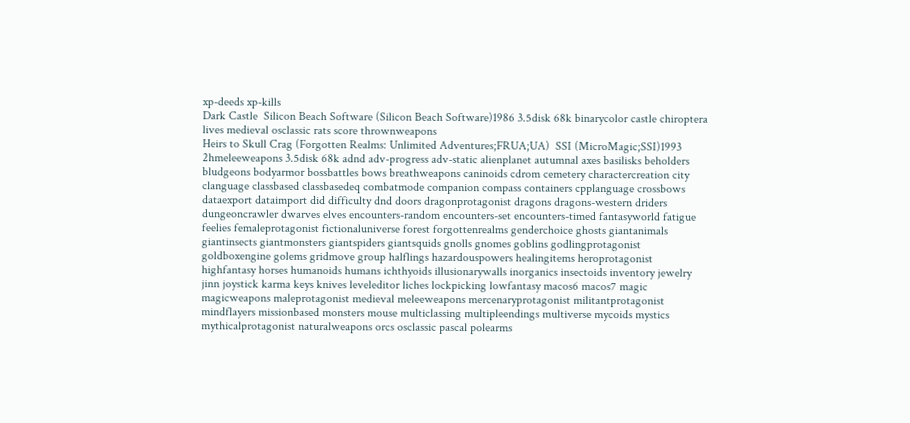xp-deeds xp-kills
Dark Castle  Silicon Beach Software (Silicon Beach Software)1986 3.5disk 68k binarycolor castle chiroptera lives medieval osclassic rats score thrownweapons
Heirs to Skull Crag (Forgotten Realms: Unlimited Adventures;FRUA;UA)  SSI (MicroMagic;SSI)1993 2hmeleeweapons 3.5disk 68k adnd adv-progress adv-static alienplanet autumnal axes basilisks beholders bludgeons bodyarmor bossbattles bows breathweapons caninoids cdrom cemetery charactercreation city clanguage classbased classbasedeq combatmode companion compass containers cpplanguage crossbows dataexport dataimport did difficulty dnd doors dragonprotagonist dragons dragons-western driders dungeoncrawler dwarves elves encounters-random encounters-set encounters-timed fantasyworld fatigue feelies femaleprotagonist fictionaluniverse forest forgottenrealms genderchoice ghosts giantanimals giantinsects giantmonsters giantspiders giantsquids gnolls gnomes goblins godlingprotagonist goldboxengine golems gridmove group halflings hazardouspowers healingitems heroprotagonist highfantasy horses humanoids humans ichthyoids illusionarywalls inorganics insectoids inventory jewelry jinn joystick karma keys knives leveleditor liches lockpicking lowfantasy macos6 macos7 magic magicweapons maleprotagonist medieval meleeweapons mercenaryprotagonist militantprotagonist mindflayers missionbased monsters mouse multiclassing multipleendings multiverse mycoids mystics mythicalprotagonist naturalweapons orcs osclassic pascal polearms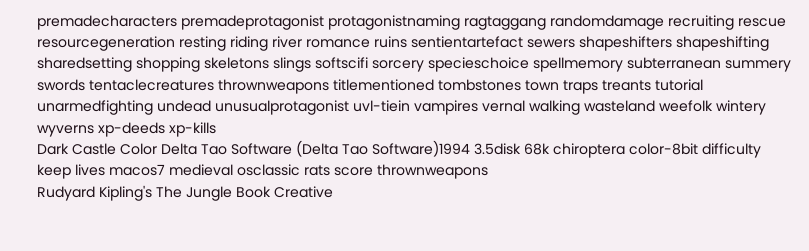premadecharacters premadeprotagonist protagonistnaming ragtaggang randomdamage recruiting rescue resourcegeneration resting riding river romance ruins sentientartefact sewers shapeshifters shapeshifting sharedsetting shopping skeletons slings softscifi sorcery specieschoice spellmemory subterranean summery swords tentaclecreatures thrownweapons titlementioned tombstones town traps treants tutorial unarmedfighting undead unusualprotagonist uvl-tiein vampires vernal walking wasteland weefolk wintery wyverns xp-deeds xp-kills
Dark Castle Color Delta Tao Software (Delta Tao Software)1994 3.5disk 68k chiroptera color-8bit difficulty keep lives macos7 medieval osclassic rats score thrownweapons
Rudyard Kipling's The Jungle Book Creative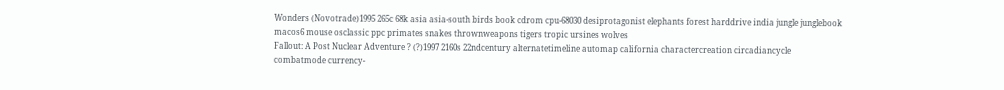Wonders (Novotrade)1995 265c 68k asia asia-south birds book cdrom cpu-68030 desiprotagonist elephants forest harddrive india jungle junglebook macos6 mouse osclassic ppc primates snakes thrownweapons tigers tropic ursines wolves
Fallout: A Post Nuclear Adventure ? (?)1997 2160s 22ndcentury alternatetimeline automap california charactercreation circadiancycle combatmode currency-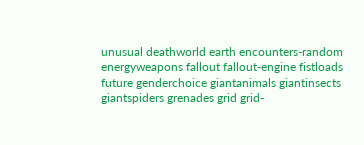unusual deathworld earth encounters-random energyweapons fallout fallout-engine fistloads future genderchoice giantanimals giantinsects giantspiders grenades grid grid-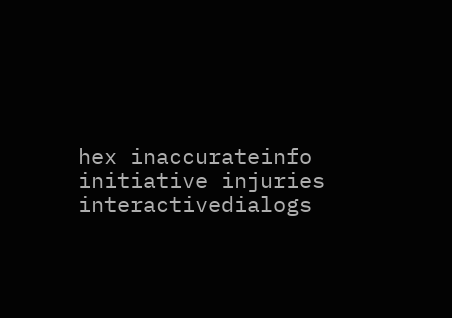hex inaccurateinfo initiative injuries interactivedialogs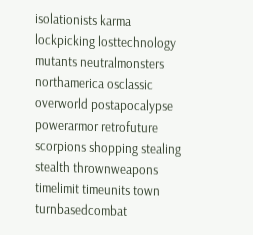isolationists karma lockpicking losttechnology mutants neutralmonsters northamerica osclassic overworld postapocalypse powerarmor retrofuture scorpions shopping stealing stealth thrownweapons timelimit timeunits town turnbasedcombat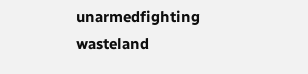unarmedfighting wasteland